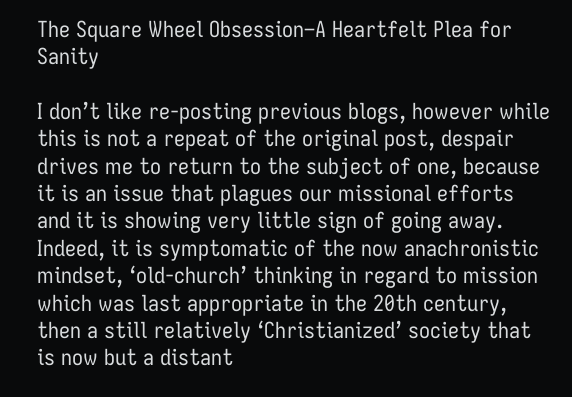The Square Wheel Obsession–A Heartfelt Plea for Sanity

I don’t like re-posting previous blogs, however while this is not a repeat of the original post, despair drives me to return to the subject of one, because it is an issue that plagues our missional efforts and it is showing very little sign of going away. Indeed, it is symptomatic of the now anachronistic mindset, ‘old-church’ thinking in regard to mission which was last appropriate in the 20th century, then a still relatively ‘Christianized’ society that is now but a distant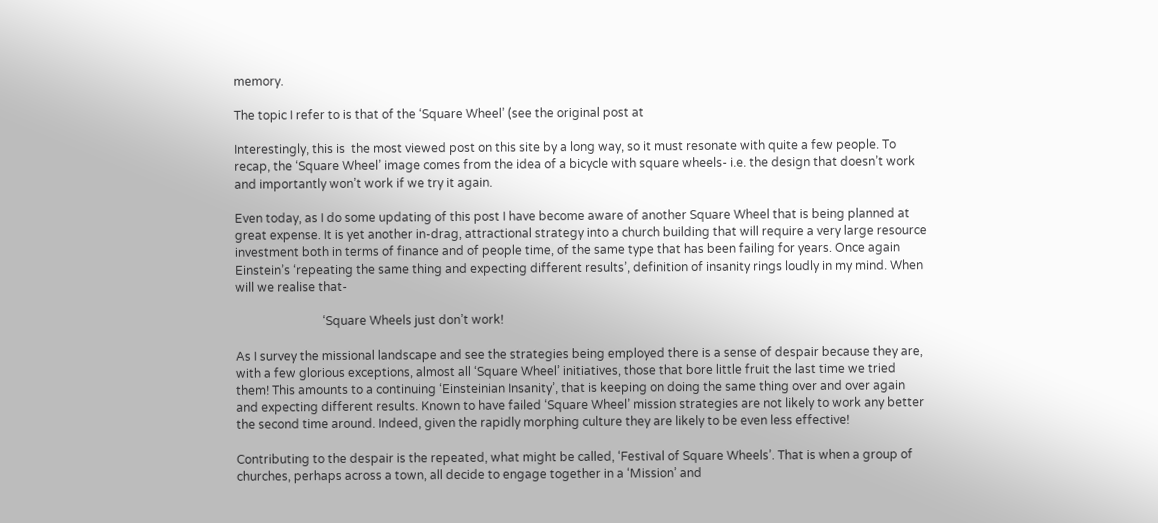memory.

The topic I refer to is that of the ‘Square Wheel’ (see the original post at

Interestingly, this is  the most viewed post on this site by a long way, so it must resonate with quite a few people. To recap, the ‘Square Wheel’ image comes from the idea of a bicycle with square wheels- i.e. the design that doesn’t work and importantly won’t work if we try it again.

Even today, as I do some updating of this post I have become aware of another Square Wheel that is being planned at great expense. It is yet another in-drag, attractional strategy into a church building that will require a very large resource investment both in terms of finance and of people time, of the same type that has been failing for years. Once again Einstein’s ‘repeating the same thing and expecting different results’, definition of insanity rings loudly in my mind. When will we realise that-

                             ‘Square Wheels just don’t work!

As I survey the missional landscape and see the strategies being employed there is a sense of despair because they are, with a few glorious exceptions, almost all ‘Square Wheel’ initiatives, those that bore little fruit the last time we tried them! This amounts to a continuing ‘Einsteinian Insanity’, that is keeping on doing the same thing over and over again and expecting different results. Known to have failed ‘Square Wheel’ mission strategies are not likely to work any better the second time around. Indeed, given the rapidly morphing culture they are likely to be even less effective!

Contributing to the despair is the repeated, what might be called, ‘Festival of Square Wheels’. That is when a group of churches, perhaps across a town, all decide to engage together in a ‘Mission’ and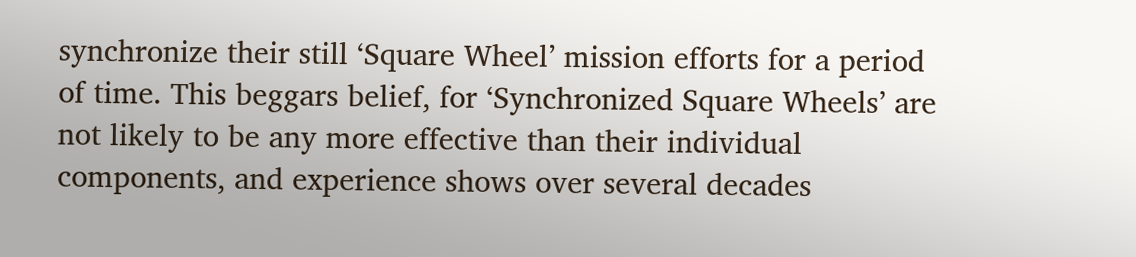synchronize their still ‘Square Wheel’ mission efforts for a period of time. This beggars belief, for ‘Synchronized Square Wheels’ are not likely to be any more effective than their individual components, and experience shows over several decades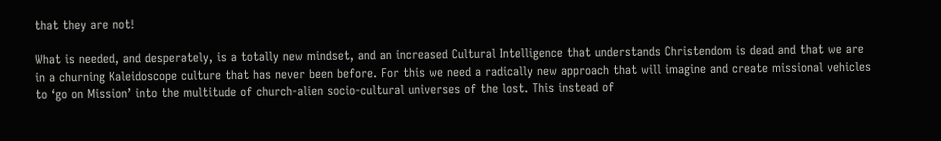that they are not!

What is needed, and desperately, is a totally new mindset, and an increased Cultural Intelligence that understands Christendom is dead and that we are in a churning Kaleidoscope culture that has never been before. For this we need a radically new approach that will imagine and create missional vehicles to ‘go on Mission’ into the multitude of church-alien socio-cultural universes of the lost. This instead of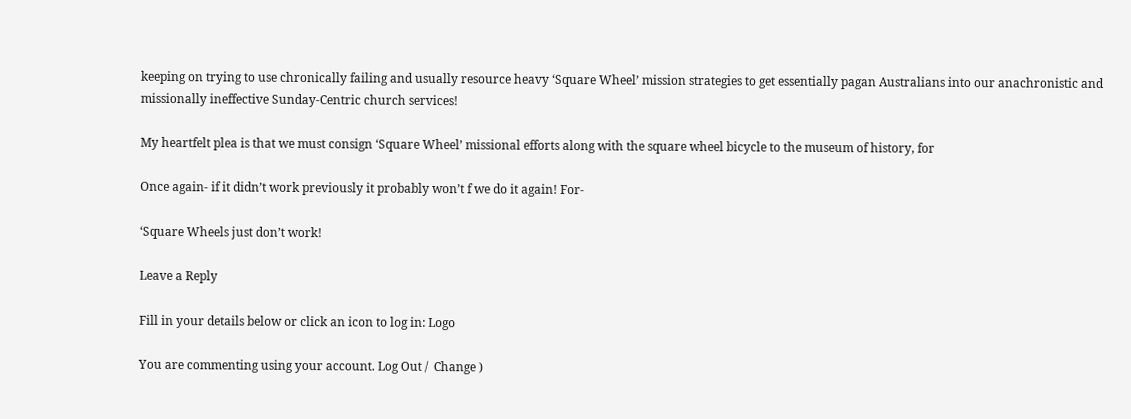keeping on trying to use chronically failing and usually resource heavy ‘Square Wheel’ mission strategies to get essentially pagan Australians into our anachronistic and missionally ineffective Sunday-Centric church services!

My heartfelt plea is that we must consign ‘Square Wheel’ missional efforts along with the square wheel bicycle to the museum of history, for

Once again- if it didn’t work previously it probably won’t f we do it again! For-

‘Square Wheels just don’t work!

Leave a Reply

Fill in your details below or click an icon to log in: Logo

You are commenting using your account. Log Out /  Change )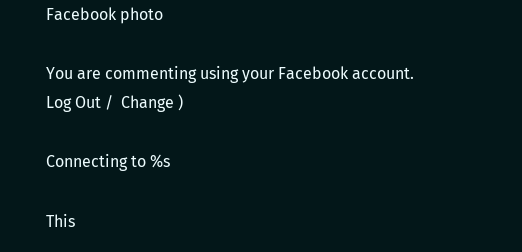Facebook photo

You are commenting using your Facebook account. Log Out /  Change )

Connecting to %s

This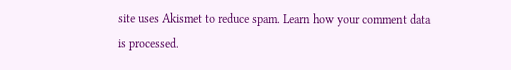site uses Akismet to reduce spam. Learn how your comment data is processed.